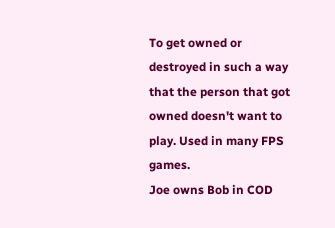To get owned or destroyed in such a way that the person that got owned doesn't want to play. Used in many FPS games.
Joe owns Bob in COD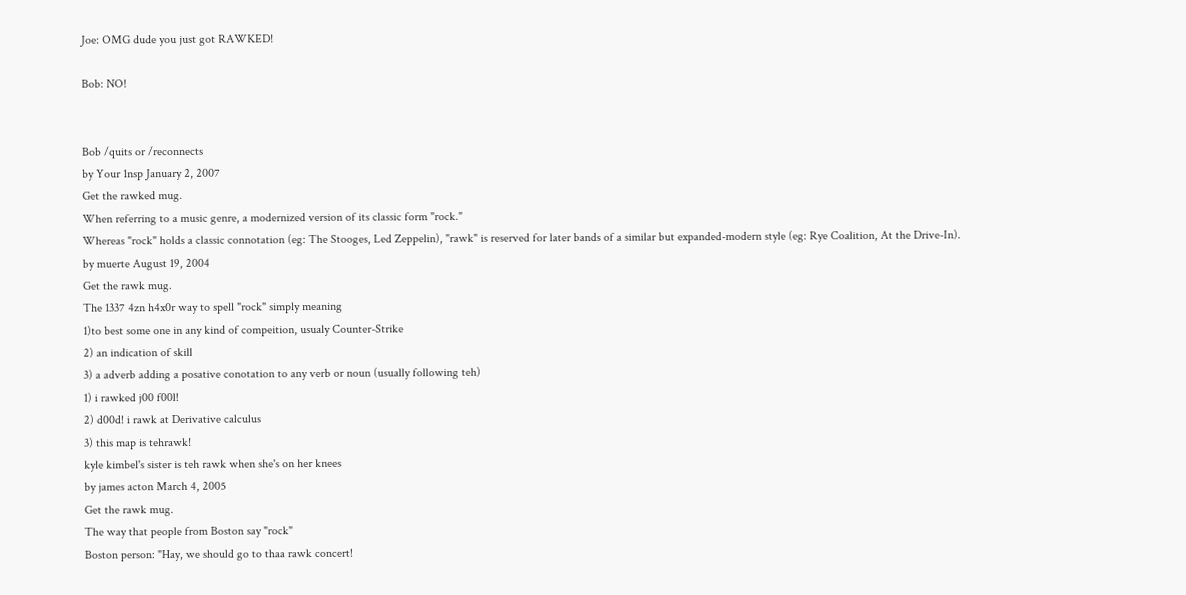Joe: OMG dude you just got RAWKED!

Bob: NO!


Bob /quits or /reconnects
by Your 1nsp January 2, 2007
Get the rawked mug.
When referring to a music genre, a modernized version of its classic form "rock."
Whereas "rock" holds a classic connotation (eg: The Stooges, Led Zeppelin), "rawk" is reserved for later bands of a similar but expanded-modern style (eg: Rye Coalition, At the Drive-In).
by muerte August 19, 2004
Get the rawk mug.
The 1337 4zn h4x0r way to spell "rock" simply meaning
1)to best some one in any kind of compeition, usualy Counter-Strike
2) an indication of skill
3) a adverb adding a posative conotation to any verb or noun (usually following teh)
1) i rawked j00 f00l!
2) d00d! i rawk at Derivative calculus
3) this map is tehrawk!
kyle kimbel's sister is teh rawk when she's on her knees
by james acton March 4, 2005
Get the rawk mug.
The way that people from Boston say "rock"
Boston person: "Hay, we should go to thaa rawk concert!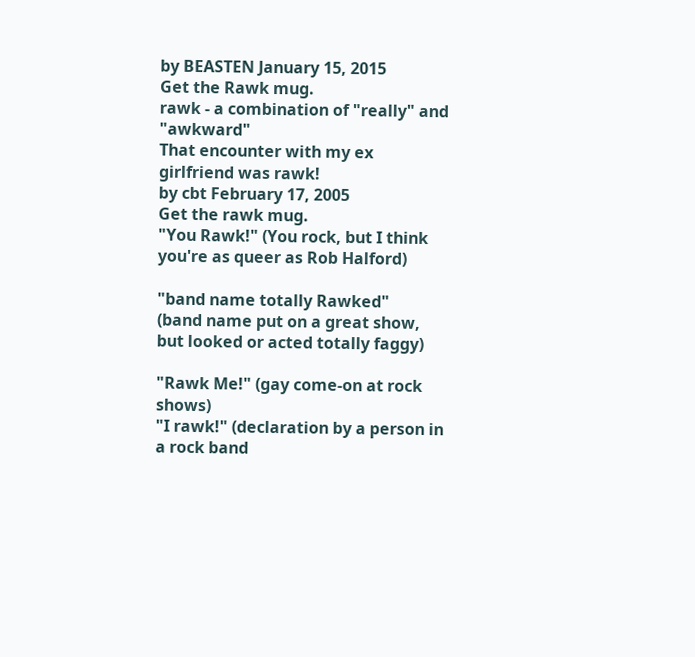by BEASTEN January 15, 2015
Get the Rawk mug.
rawk - a combination of "really" and "awkward"
That encounter with my ex girlfriend was rawk!
by cbt February 17, 2005
Get the rawk mug.
"You Rawk!" (You rock, but I think you're as queer as Rob Halford)

"band name totally Rawked"
(band name put on a great show, but looked or acted totally faggy)

"Rawk Me!" (gay come-on at rock shows)
"I rawk!" (declaration by a person in a rock band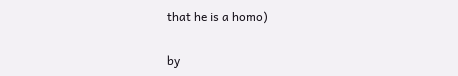that he is a homo)

by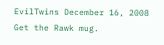EvilTwins December 16, 2008
Get the Rawk mug.